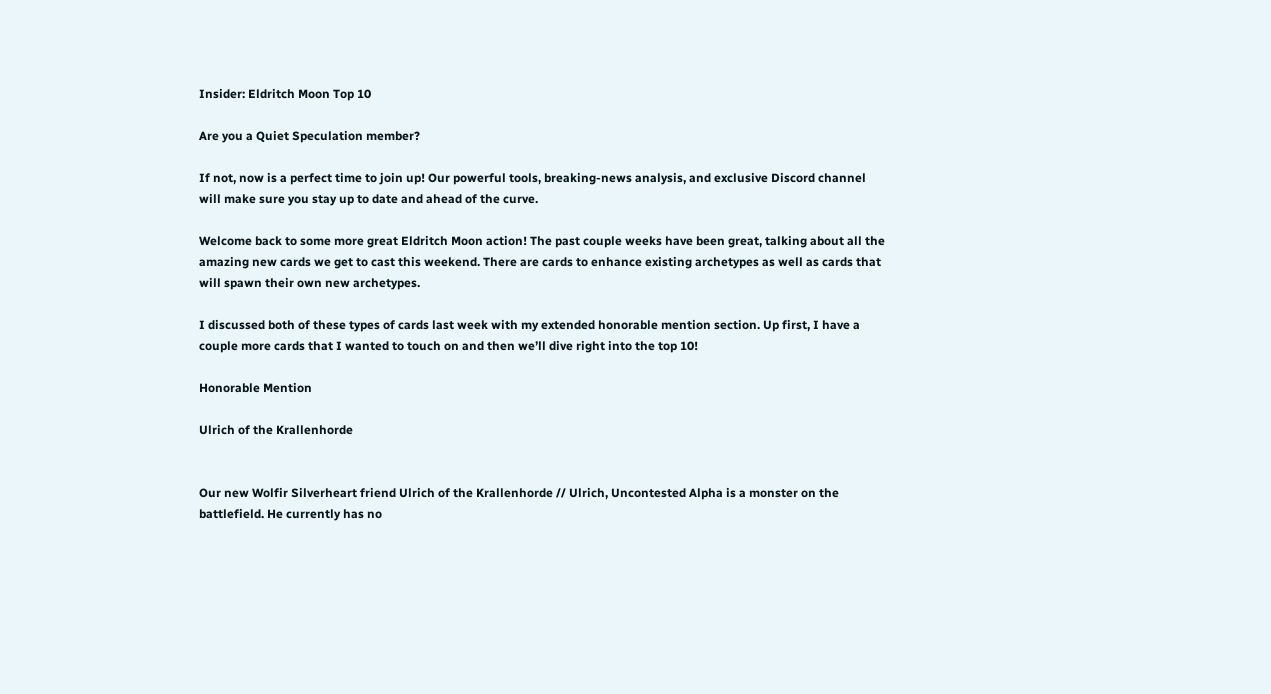Insider: Eldritch Moon Top 10

Are you a Quiet Speculation member?

If not, now is a perfect time to join up! Our powerful tools, breaking-news analysis, and exclusive Discord channel will make sure you stay up to date and ahead of the curve.

Welcome back to some more great Eldritch Moon action! The past couple weeks have been great, talking about all the amazing new cards we get to cast this weekend. There are cards to enhance existing archetypes as well as cards that will spawn their own new archetypes.

I discussed both of these types of cards last week with my extended honorable mention section. Up first, I have a couple more cards that I wanted to touch on and then we’ll dive right into the top 10!

Honorable Mention

Ulrich of the Krallenhorde


Our new Wolfir Silverheart friend Ulrich of the Krallenhorde // Ulrich, Uncontested Alpha is a monster on the battlefield. He currently has no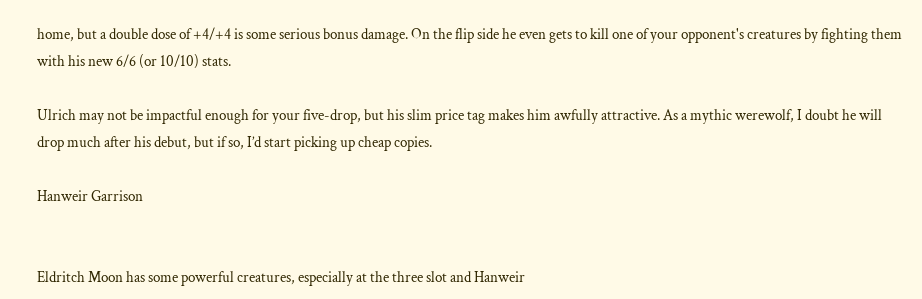home, but a double dose of +4/+4 is some serious bonus damage. On the flip side he even gets to kill one of your opponent's creatures by fighting them with his new 6/6 (or 10/10) stats.

Ulrich may not be impactful enough for your five-drop, but his slim price tag makes him awfully attractive. As a mythic werewolf, I doubt he will drop much after his debut, but if so, I’d start picking up cheap copies.

Hanweir Garrison


Eldritch Moon has some powerful creatures, especially at the three slot and Hanweir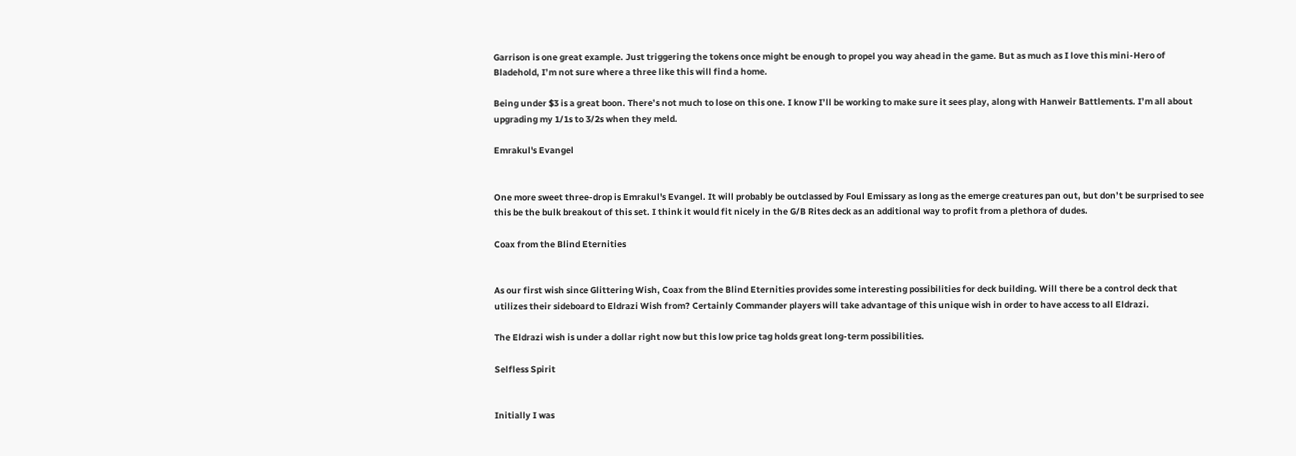Garrison is one great example. Just triggering the tokens once might be enough to propel you way ahead in the game. But as much as I love this mini-Hero of Bladehold, I’m not sure where a three like this will find a home.

Being under $3 is a great boon. There’s not much to lose on this one. I know I’ll be working to make sure it sees play, along with Hanweir Battlements. I’m all about upgrading my 1/1s to 3/2s when they meld.

Emrakul's Evangel


One more sweet three-drop is Emrakul's Evangel. It will probably be outclassed by Foul Emissary as long as the emerge creatures pan out, but don’t be surprised to see this be the bulk breakout of this set. I think it would fit nicely in the G/B Rites deck as an additional way to profit from a plethora of dudes.

Coax from the Blind Eternities


As our first wish since Glittering Wish, Coax from the Blind Eternities provides some interesting possibilities for deck building. Will there be a control deck that utilizes their sideboard to Eldrazi Wish from? Certainly Commander players will take advantage of this unique wish in order to have access to all Eldrazi.

The Eldrazi wish is under a dollar right now but this low price tag holds great long-term possibilities.

Selfless Spirit


Initially I was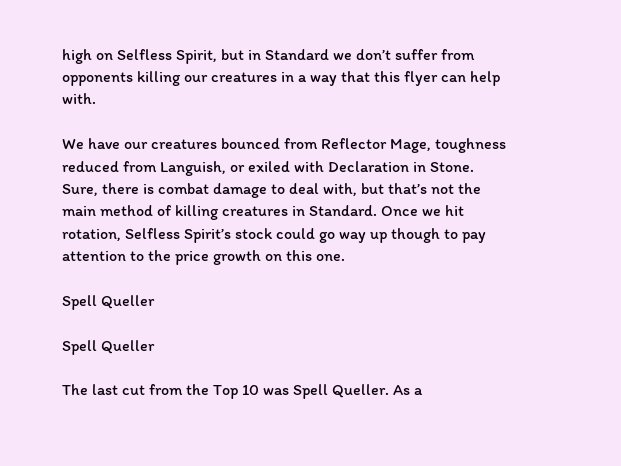high on Selfless Spirit, but in Standard we don’t suffer from opponents killing our creatures in a way that this flyer can help with.

We have our creatures bounced from Reflector Mage, toughness reduced from Languish, or exiled with Declaration in Stone. Sure, there is combat damage to deal with, but that’s not the main method of killing creatures in Standard. Once we hit rotation, Selfless Spirit’s stock could go way up though to pay attention to the price growth on this one.

Spell Queller

Spell Queller

The last cut from the Top 10 was Spell Queller. As a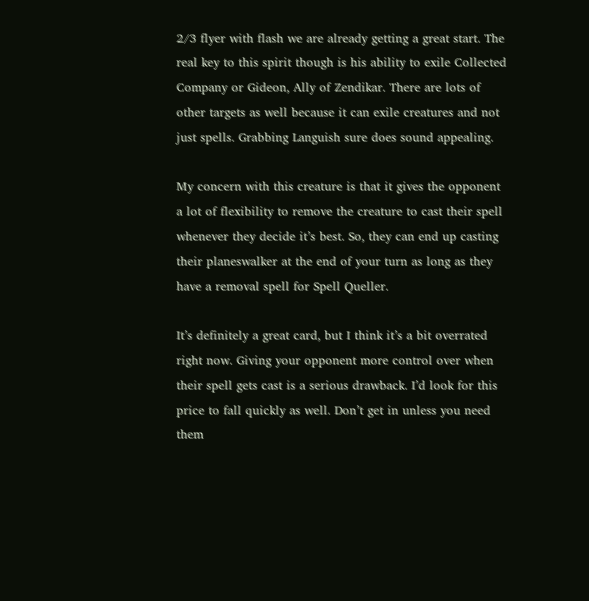2/3 flyer with flash we are already getting a great start. The real key to this spirit though is his ability to exile Collected Company or Gideon, Ally of Zendikar. There are lots of other targets as well because it can exile creatures and not just spells. Grabbing Languish sure does sound appealing.

My concern with this creature is that it gives the opponent a lot of flexibility to remove the creature to cast their spell whenever they decide it’s best. So, they can end up casting their planeswalker at the end of your turn as long as they have a removal spell for Spell Queller.

It’s definitely a great card, but I think it’s a bit overrated right now. Giving your opponent more control over when their spell gets cast is a serious drawback. I’d look for this price to fall quickly as well. Don’t get in unless you need them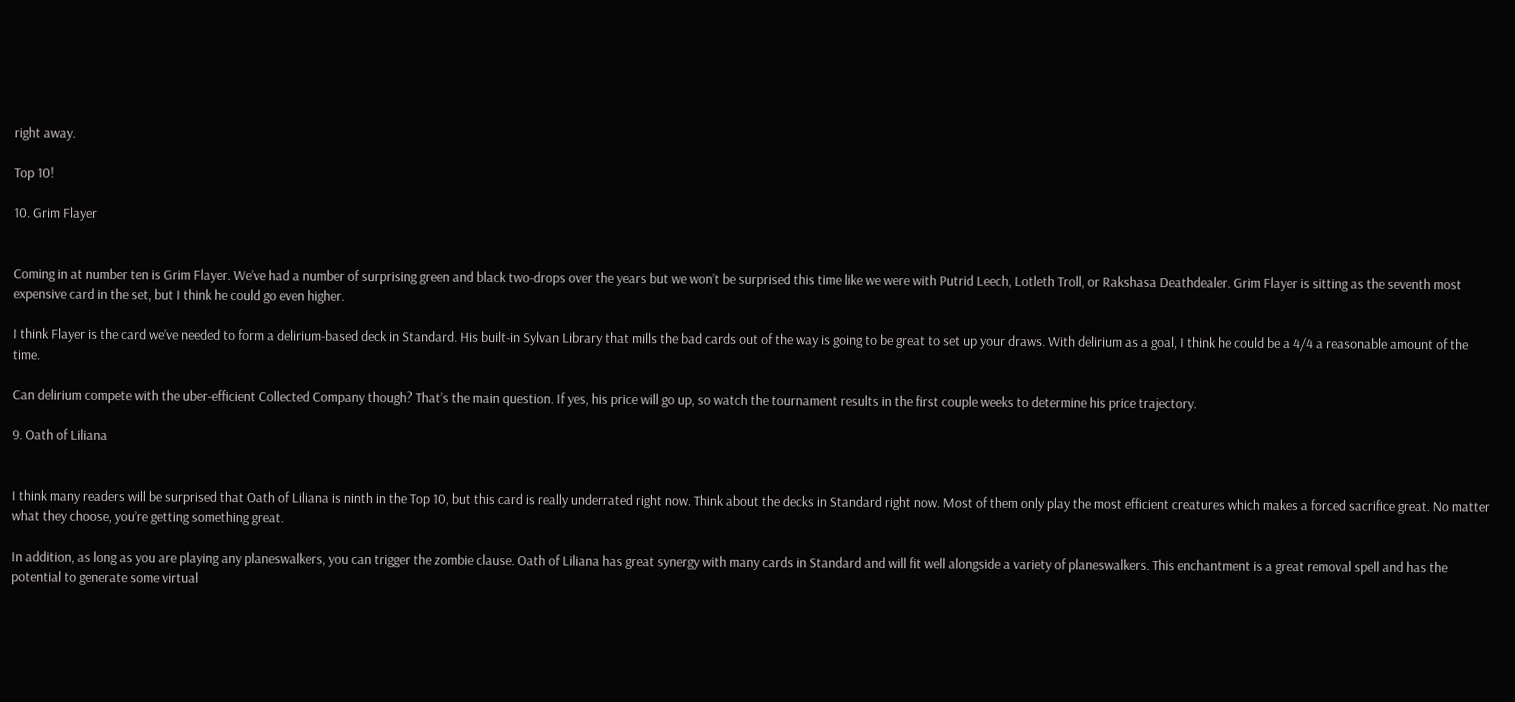right away.

Top 10!

10. Grim Flayer


Coming in at number ten is Grim Flayer. We’ve had a number of surprising green and black two-drops over the years but we won’t be surprised this time like we were with Putrid Leech, Lotleth Troll, or Rakshasa Deathdealer. Grim Flayer is sitting as the seventh most expensive card in the set, but I think he could go even higher.

I think Flayer is the card we’ve needed to form a delirium-based deck in Standard. His built-in Sylvan Library that mills the bad cards out of the way is going to be great to set up your draws. With delirium as a goal, I think he could be a 4/4 a reasonable amount of the time.

Can delirium compete with the uber-efficient Collected Company though? That’s the main question. If yes, his price will go up, so watch the tournament results in the first couple weeks to determine his price trajectory.

9. Oath of Liliana


I think many readers will be surprised that Oath of Liliana is ninth in the Top 10, but this card is really underrated right now. Think about the decks in Standard right now. Most of them only play the most efficient creatures which makes a forced sacrifice great. No matter what they choose, you’re getting something great.

In addition, as long as you are playing any planeswalkers, you can trigger the zombie clause. Oath of Liliana has great synergy with many cards in Standard and will fit well alongside a variety of planeswalkers. This enchantment is a great removal spell and has the potential to generate some virtual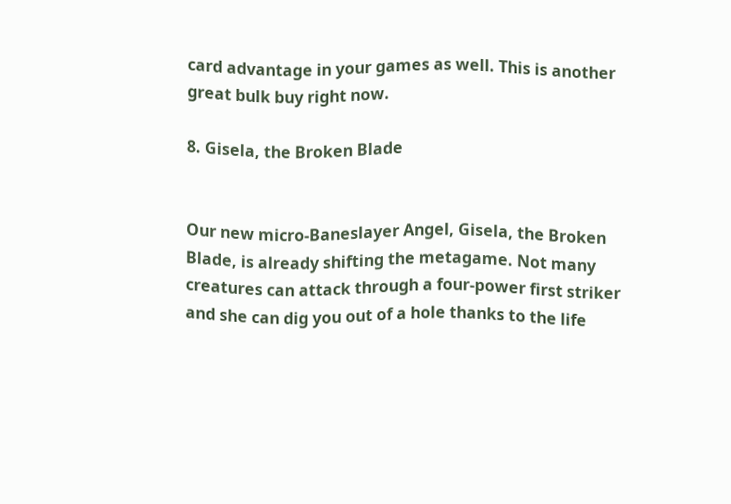card advantage in your games as well. This is another great bulk buy right now.

8. Gisela, the Broken Blade


Our new micro-Baneslayer Angel, Gisela, the Broken Blade, is already shifting the metagame. Not many creatures can attack through a four-power first striker and she can dig you out of a hole thanks to the life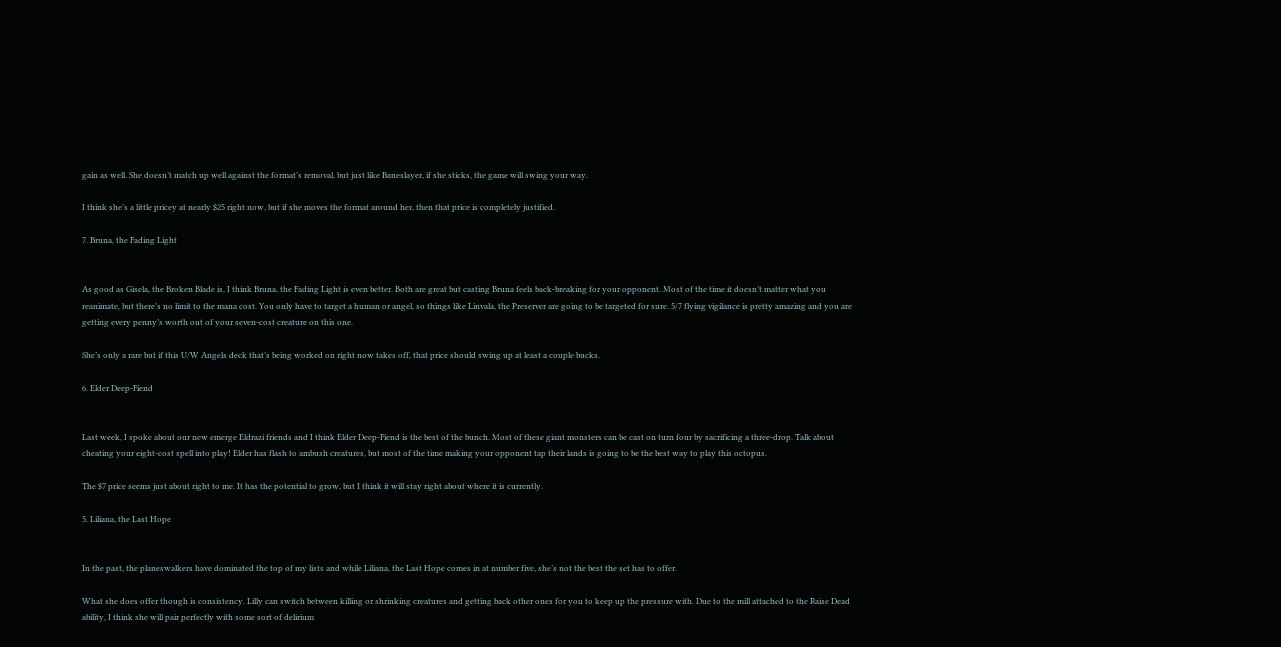gain as well. She doesn’t match up well against the format’s removal, but just like Baneslayer, if she sticks, the game will swing your way.

I think she’s a little pricey at nearly $25 right now, but if she moves the format around her, then that price is completely justified.

7. Bruna, the Fading Light


As good as Gisela, the Broken Blade is, I think Bruna, the Fading Light is even better. Both are great but casting Bruna feels back-breaking for your opponent. Most of the time it doesn’t matter what you reanimate, but there’s no limit to the mana cost. You only have to target a human or angel, so things like Linvala, the Preserver are going to be targeted for sure. 5/7 flying vigilance is pretty amazing and you are getting every penny’s worth out of your seven-cost creature on this one.

She’s only a rare but if this U/W Angels deck that’s being worked on right now takes off, that price should swing up at least a couple bucks.

6. Elder Deep-Fiend


Last week, I spoke about our new emerge Eldrazi friends and I think Elder Deep-Fiend is the best of the bunch. Most of these giant monsters can be cast on turn four by sacrificing a three-drop. Talk about cheating your eight-cost spell into play! Elder has flash to ambush creatures, but most of the time making your opponent tap their lands is going to be the best way to play this octopus.

The $7 price seems just about right to me. It has the potential to grow, but I think it will stay right about where it is currently.

5. Liliana, the Last Hope


In the past, the planeswalkers have dominated the top of my lists and while Liliana, the Last Hope comes in at number five, she’s not the best the set has to offer.

What she does offer though is consistency. Lilly can switch between killing or shrinking creatures and getting back other ones for you to keep up the pressure with. Due to the mill attached to the Raise Dead ability, I think she will pair perfectly with some sort of delirium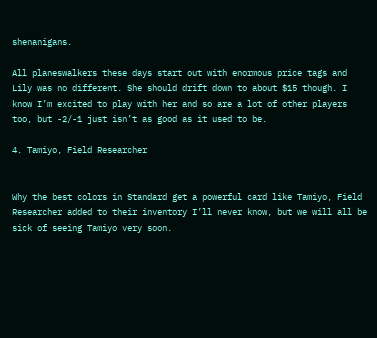shenanigans.

All planeswalkers these days start out with enormous price tags and Lily was no different. She should drift down to about $15 though. I know I’m excited to play with her and so are a lot of other players too, but -2/-1 just isn’t as good as it used to be.

4. Tamiyo, Field Researcher


Why the best colors in Standard get a powerful card like Tamiyo, Field Researcher added to their inventory I’ll never know, but we will all be sick of seeing Tamiyo very soon.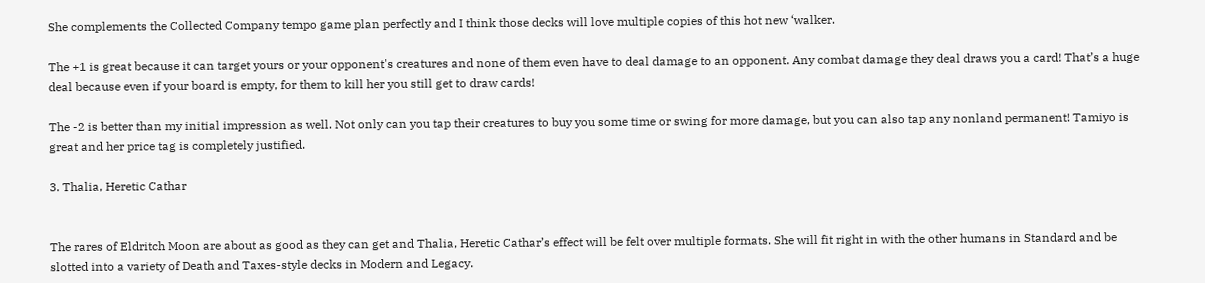She complements the Collected Company tempo game plan perfectly and I think those decks will love multiple copies of this hot new ‘walker.

The +1 is great because it can target yours or your opponent's creatures and none of them even have to deal damage to an opponent. Any combat damage they deal draws you a card! That’s a huge deal because even if your board is empty, for them to kill her you still get to draw cards!

The -2 is better than my initial impression as well. Not only can you tap their creatures to buy you some time or swing for more damage, but you can also tap any nonland permanent! Tamiyo is great and her price tag is completely justified.

3. Thalia, Heretic Cathar


The rares of Eldritch Moon are about as good as they can get and Thalia, Heretic Cathar’s effect will be felt over multiple formats. She will fit right in with the other humans in Standard and be slotted into a variety of Death and Taxes-style decks in Modern and Legacy.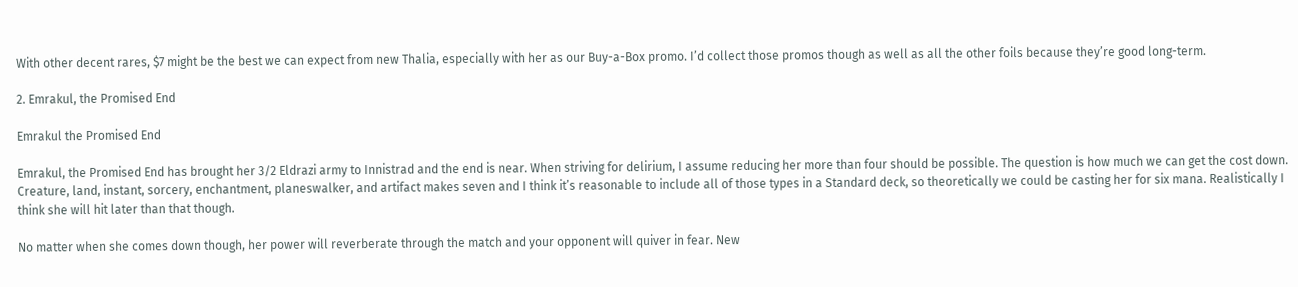With other decent rares, $7 might be the best we can expect from new Thalia, especially with her as our Buy-a-Box promo. I’d collect those promos though as well as all the other foils because they’re good long-term.

2. Emrakul, the Promised End

Emrakul the Promised End

Emrakul, the Promised End has brought her 3/2 Eldrazi army to Innistrad and the end is near. When striving for delirium, I assume reducing her more than four should be possible. The question is how much we can get the cost down. Creature, land, instant, sorcery, enchantment, planeswalker, and artifact makes seven and I think it’s reasonable to include all of those types in a Standard deck, so theoretically we could be casting her for six mana. Realistically I think she will hit later than that though.

No matter when she comes down though, her power will reverberate through the match and your opponent will quiver in fear. New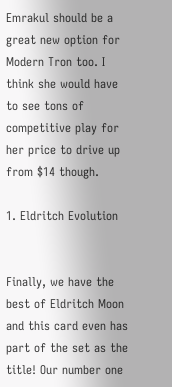Emrakul should be a great new option for Modern Tron too. I think she would have to see tons of competitive play for her price to drive up from $14 though.

1. Eldritch Evolution


Finally, we have the best of Eldritch Moon and this card even has part of the set as the title! Our number one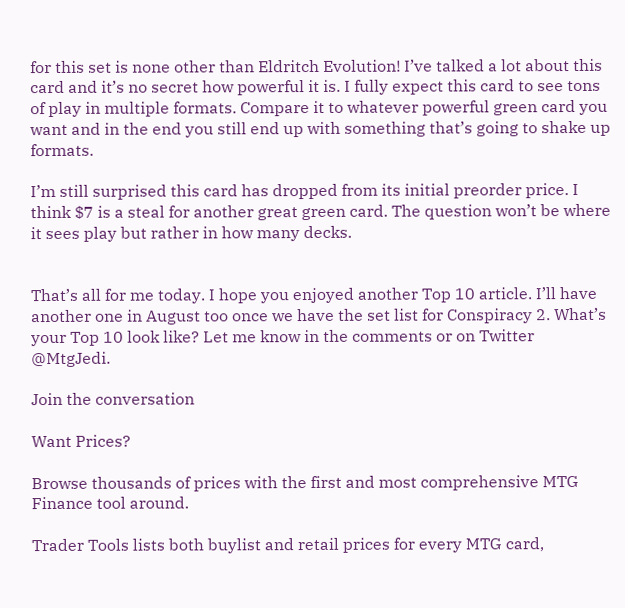for this set is none other than Eldritch Evolution! I’ve talked a lot about this card and it’s no secret how powerful it is. I fully expect this card to see tons of play in multiple formats. Compare it to whatever powerful green card you want and in the end you still end up with something that’s going to shake up formats.

I’m still surprised this card has dropped from its initial preorder price. I think $7 is a steal for another great green card. The question won’t be where it sees play but rather in how many decks.


That’s all for me today. I hope you enjoyed another Top 10 article. I’ll have another one in August too once we have the set list for Conspiracy 2. What’s your Top 10 look like? Let me know in the comments or on Twitter @MtgJedi.

Join the conversation

Want Prices?

Browse thousands of prices with the first and most comprehensive MTG Finance tool around.

Trader Tools lists both buylist and retail prices for every MTG card,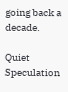going back a decade.

Quiet Speculation